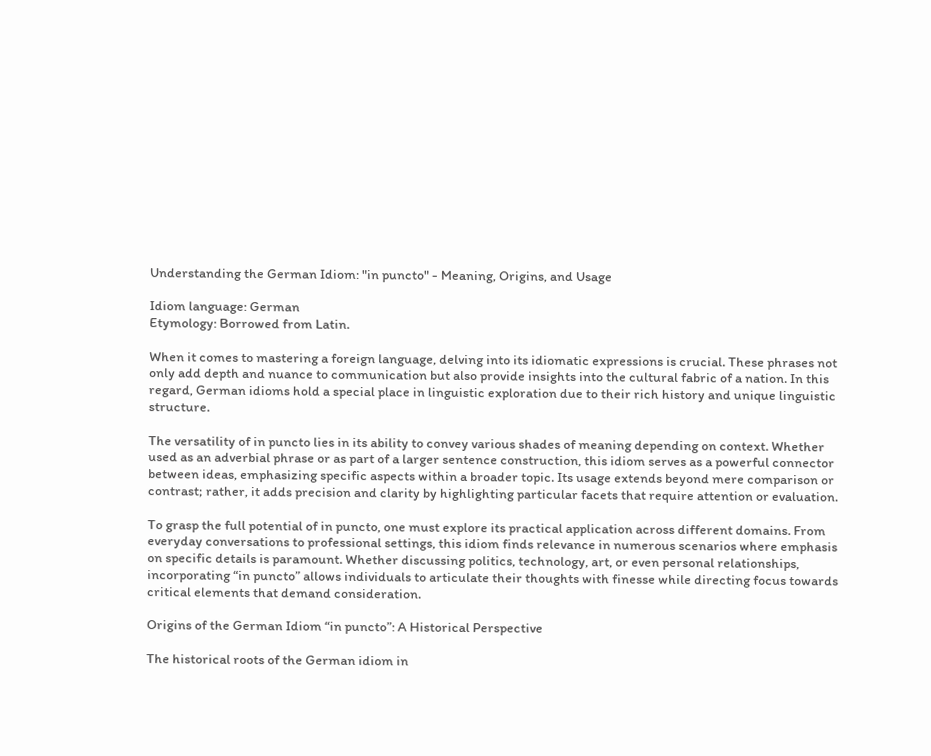Understanding the German Idiom: "in puncto" - Meaning, Origins, and Usage

Idiom language: German
Etymology: Borrowed from Latin.

When it comes to mastering a foreign language, delving into its idiomatic expressions is crucial. These phrases not only add depth and nuance to communication but also provide insights into the cultural fabric of a nation. In this regard, German idioms hold a special place in linguistic exploration due to their rich history and unique linguistic structure.

The versatility of in puncto lies in its ability to convey various shades of meaning depending on context. Whether used as an adverbial phrase or as part of a larger sentence construction, this idiom serves as a powerful connector between ideas, emphasizing specific aspects within a broader topic. Its usage extends beyond mere comparison or contrast; rather, it adds precision and clarity by highlighting particular facets that require attention or evaluation.

To grasp the full potential of in puncto, one must explore its practical application across different domains. From everyday conversations to professional settings, this idiom finds relevance in numerous scenarios where emphasis on specific details is paramount. Whether discussing politics, technology, art, or even personal relationships, incorporating “in puncto” allows individuals to articulate their thoughts with finesse while directing focus towards critical elements that demand consideration.

Origins of the German Idiom “in puncto”: A Historical Perspective

The historical roots of the German idiom in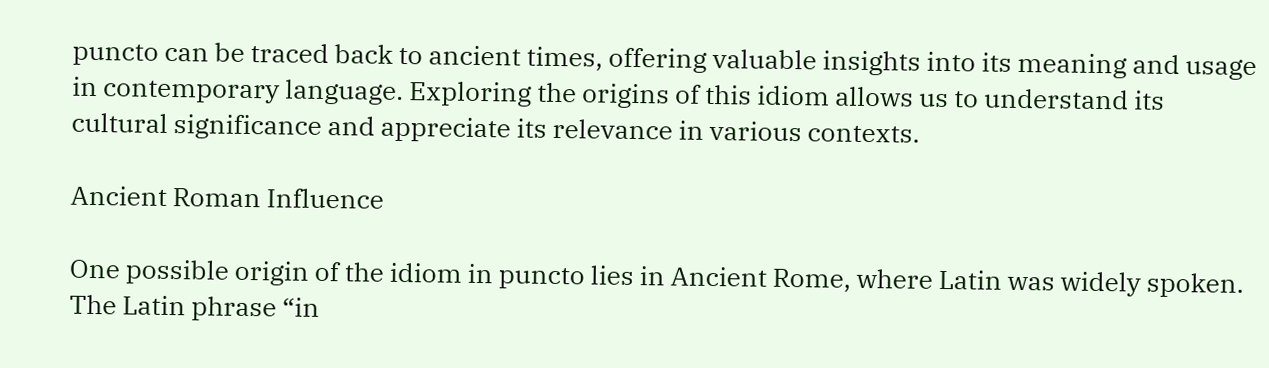puncto can be traced back to ancient times, offering valuable insights into its meaning and usage in contemporary language. Exploring the origins of this idiom allows us to understand its cultural significance and appreciate its relevance in various contexts.

Ancient Roman Influence

One possible origin of the idiom in puncto lies in Ancient Rome, where Latin was widely spoken. The Latin phrase “in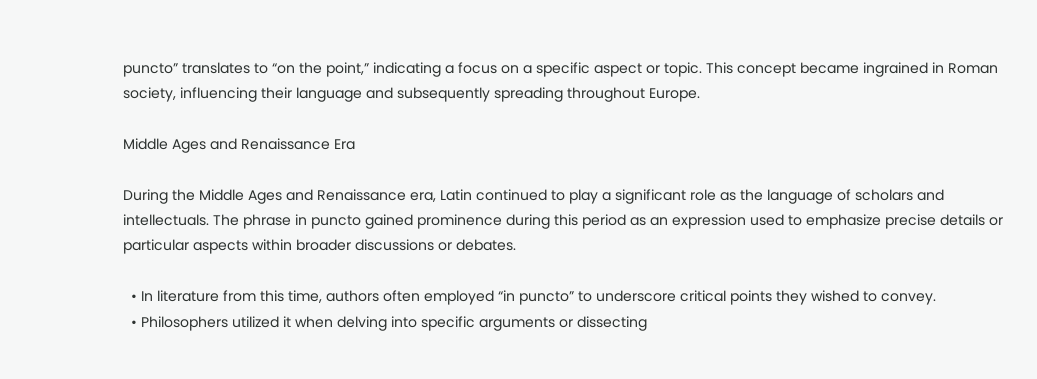puncto” translates to “on the point,” indicating a focus on a specific aspect or topic. This concept became ingrained in Roman society, influencing their language and subsequently spreading throughout Europe.

Middle Ages and Renaissance Era

During the Middle Ages and Renaissance era, Latin continued to play a significant role as the language of scholars and intellectuals. The phrase in puncto gained prominence during this period as an expression used to emphasize precise details or particular aspects within broader discussions or debates.

  • In literature from this time, authors often employed “in puncto” to underscore critical points they wished to convey.
  • Philosophers utilized it when delving into specific arguments or dissecting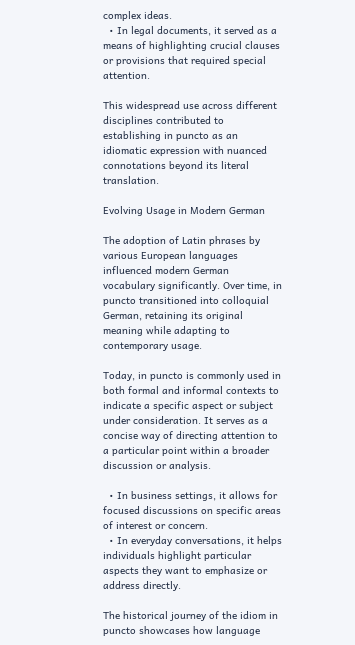complex ideas.
  • In legal documents, it served as a means of highlighting crucial clauses or provisions that required special attention.

This widespread use across different disciplines contributed to establishing in puncto as an idiomatic expression with nuanced connotations beyond its literal translation.

Evolving Usage in Modern German

The adoption of Latin phrases by various European languages influenced modern German vocabulary significantly. Over time, in puncto transitioned into colloquial German, retaining its original meaning while adapting to contemporary usage.

Today, in puncto is commonly used in both formal and informal contexts to indicate a specific aspect or subject under consideration. It serves as a concise way of directing attention to a particular point within a broader discussion or analysis.

  • In business settings, it allows for focused discussions on specific areas of interest or concern.
  • In everyday conversations, it helps individuals highlight particular aspects they want to emphasize or address directly.

The historical journey of the idiom in puncto showcases how language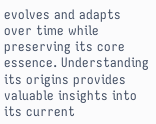evolves and adapts over time while preserving its core essence. Understanding its origins provides valuable insights into its current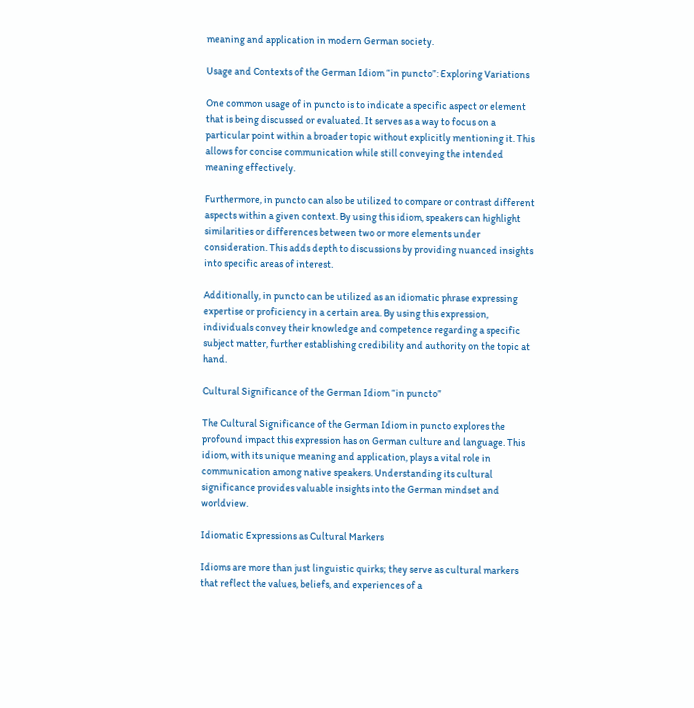meaning and application in modern German society.

Usage and Contexts of the German Idiom “in puncto”: Exploring Variations

One common usage of in puncto is to indicate a specific aspect or element that is being discussed or evaluated. It serves as a way to focus on a particular point within a broader topic without explicitly mentioning it. This allows for concise communication while still conveying the intended meaning effectively.

Furthermore, in puncto can also be utilized to compare or contrast different aspects within a given context. By using this idiom, speakers can highlight similarities or differences between two or more elements under consideration. This adds depth to discussions by providing nuanced insights into specific areas of interest.

Additionally, in puncto can be utilized as an idiomatic phrase expressing expertise or proficiency in a certain area. By using this expression, individuals convey their knowledge and competence regarding a specific subject matter, further establishing credibility and authority on the topic at hand.

Cultural Significance of the German Idiom “in puncto”

The Cultural Significance of the German Idiom in puncto explores the profound impact this expression has on German culture and language. This idiom, with its unique meaning and application, plays a vital role in communication among native speakers. Understanding its cultural significance provides valuable insights into the German mindset and worldview.

Idiomatic Expressions as Cultural Markers

Idioms are more than just linguistic quirks; they serve as cultural markers that reflect the values, beliefs, and experiences of a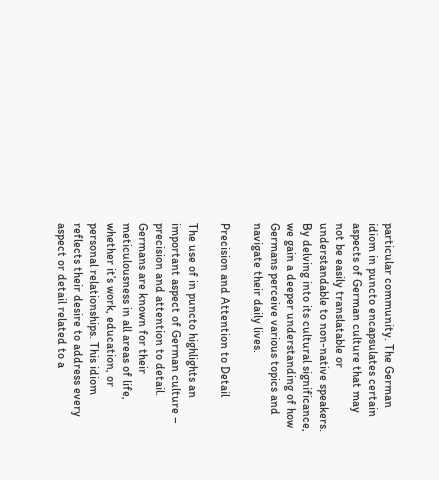particular community. The German idiom in puncto encapsulates certain aspects of German culture that may not be easily translatable or understandable to non-native speakers. By delving into its cultural significance, we gain a deeper understanding of how Germans perceive various topics and navigate their daily lives.

Precision and Attention to Detail

The use of in puncto highlights an important aspect of German culture – precision and attention to detail. Germans are known for their meticulousness in all areas of life, whether it’s work, education, or personal relationships. This idiom reflects their desire to address every aspect or detail related to a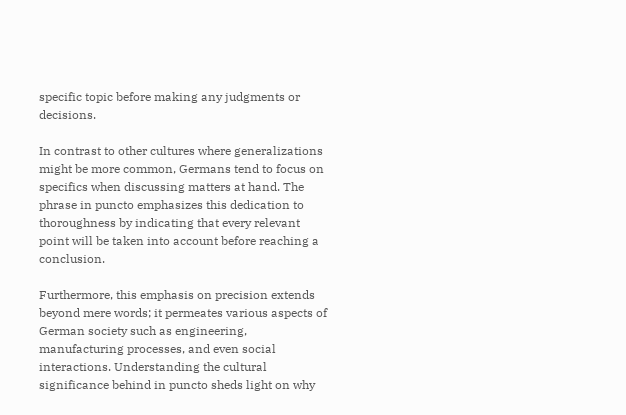specific topic before making any judgments or decisions.

In contrast to other cultures where generalizations might be more common, Germans tend to focus on specifics when discussing matters at hand. The phrase in puncto emphasizes this dedication to thoroughness by indicating that every relevant point will be taken into account before reaching a conclusion.

Furthermore, this emphasis on precision extends beyond mere words; it permeates various aspects of German society such as engineering, manufacturing processes, and even social interactions. Understanding the cultural significance behind in puncto sheds light on why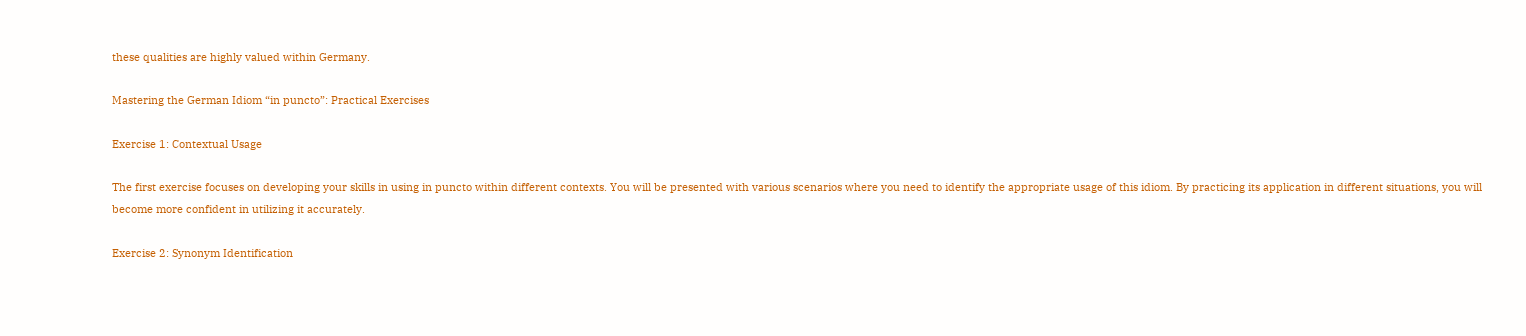these qualities are highly valued within Germany.

Mastering the German Idiom “in puncto”: Practical Exercises

Exercise 1: Contextual Usage

The first exercise focuses on developing your skills in using in puncto within different contexts. You will be presented with various scenarios where you need to identify the appropriate usage of this idiom. By practicing its application in different situations, you will become more confident in utilizing it accurately.

Exercise 2: Synonym Identification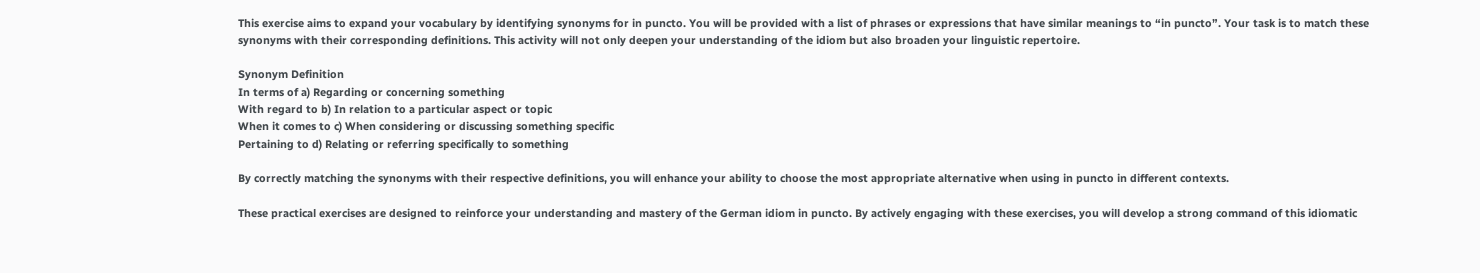This exercise aims to expand your vocabulary by identifying synonyms for in puncto. You will be provided with a list of phrases or expressions that have similar meanings to “in puncto”. Your task is to match these synonyms with their corresponding definitions. This activity will not only deepen your understanding of the idiom but also broaden your linguistic repertoire.

Synonym Definition
In terms of a) Regarding or concerning something
With regard to b) In relation to a particular aspect or topic
When it comes to c) When considering or discussing something specific
Pertaining to d) Relating or referring specifically to something

By correctly matching the synonyms with their respective definitions, you will enhance your ability to choose the most appropriate alternative when using in puncto in different contexts.

These practical exercises are designed to reinforce your understanding and mastery of the German idiom in puncto. By actively engaging with these exercises, you will develop a strong command of this idiomatic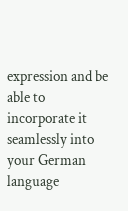expression and be able to incorporate it seamlessly into your German language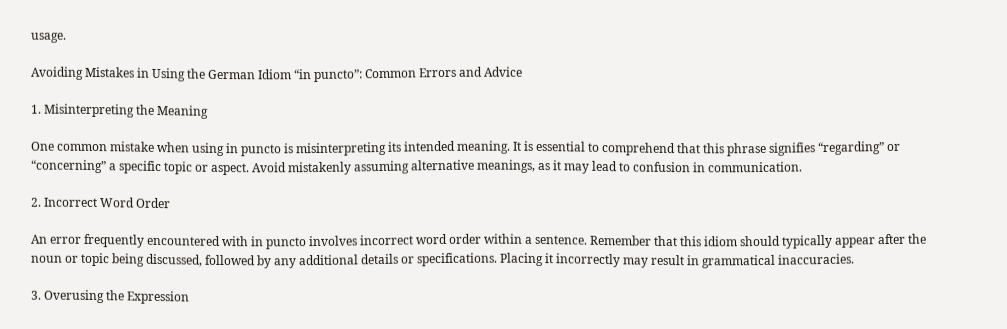usage.

Avoiding Mistakes in Using the German Idiom “in puncto”: Common Errors and Advice

1. Misinterpreting the Meaning

One common mistake when using in puncto is misinterpreting its intended meaning. It is essential to comprehend that this phrase signifies “regarding” or “concerning” a specific topic or aspect. Avoid mistakenly assuming alternative meanings, as it may lead to confusion in communication.

2. Incorrect Word Order

An error frequently encountered with in puncto involves incorrect word order within a sentence. Remember that this idiom should typically appear after the noun or topic being discussed, followed by any additional details or specifications. Placing it incorrectly may result in grammatical inaccuracies.

3. Overusing the Expression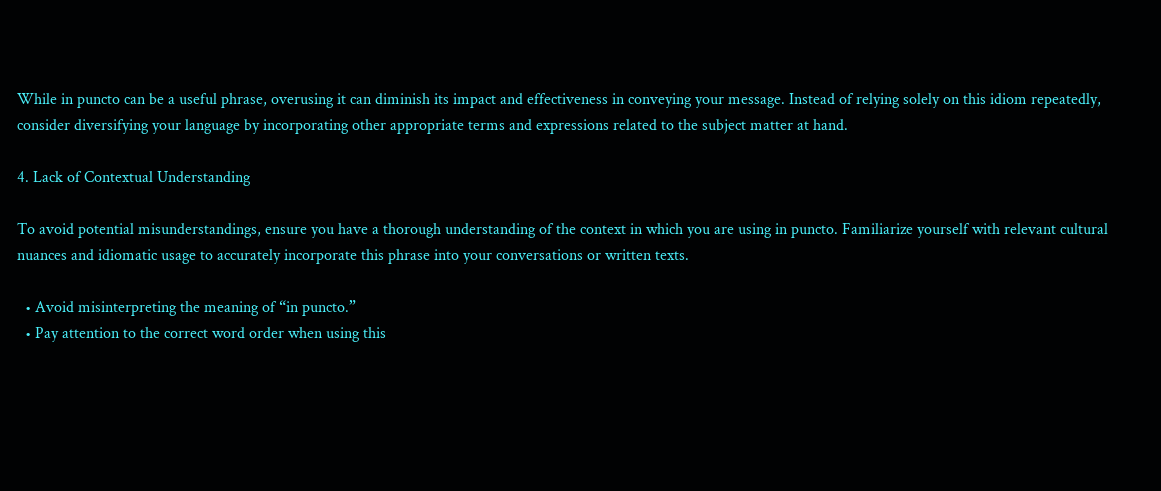While in puncto can be a useful phrase, overusing it can diminish its impact and effectiveness in conveying your message. Instead of relying solely on this idiom repeatedly, consider diversifying your language by incorporating other appropriate terms and expressions related to the subject matter at hand.

4. Lack of Contextual Understanding

To avoid potential misunderstandings, ensure you have a thorough understanding of the context in which you are using in puncto. Familiarize yourself with relevant cultural nuances and idiomatic usage to accurately incorporate this phrase into your conversations or written texts.

  • Avoid misinterpreting the meaning of “in puncto.”
  • Pay attention to the correct word order when using this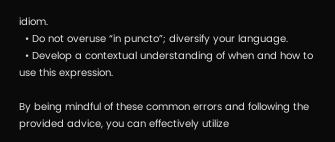idiom.
  • Do not overuse “in puncto”; diversify your language.
  • Develop a contextual understanding of when and how to use this expression.

By being mindful of these common errors and following the provided advice, you can effectively utilize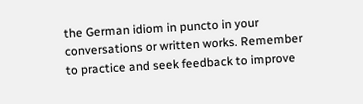the German idiom in puncto in your conversations or written works. Remember to practice and seek feedback to improve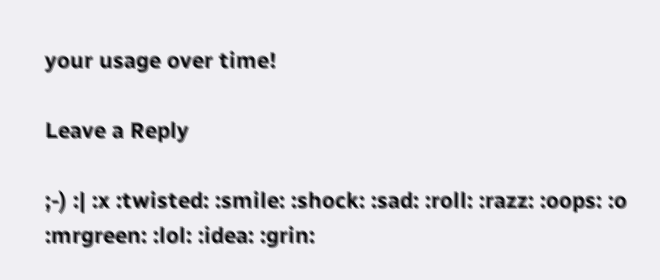your usage over time!

Leave a Reply

;-) :| :x :twisted: :smile: :shock: :sad: :roll: :razz: :oops: :o :mrgreen: :lol: :idea: :grin: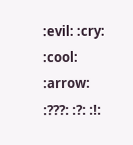:evil: :cry: :cool: :arrow: :???: :?: :!: